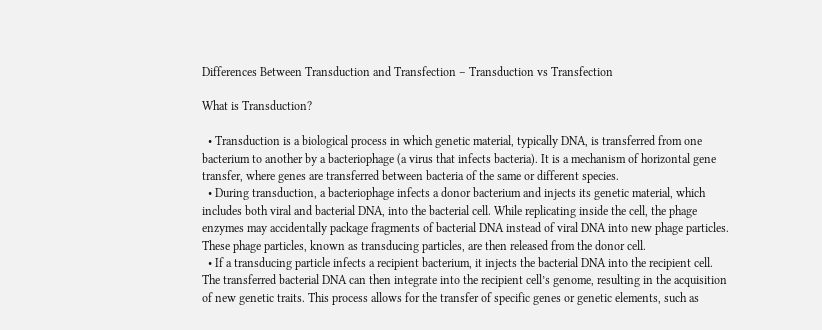Differences Between Transduction and Transfection – Transduction vs Transfection

What is Transduction?

  • Transduction is a biological process in which genetic material, typically DNA, is transferred from one bacterium to another by a bacteriophage (a virus that infects bacteria). It is a mechanism of horizontal gene transfer, where genes are transferred between bacteria of the same or different species.
  • During transduction, a bacteriophage infects a donor bacterium and injects its genetic material, which includes both viral and bacterial DNA, into the bacterial cell. While replicating inside the cell, the phage enzymes may accidentally package fragments of bacterial DNA instead of viral DNA into new phage particles. These phage particles, known as transducing particles, are then released from the donor cell.
  • If a transducing particle infects a recipient bacterium, it injects the bacterial DNA into the recipient cell. The transferred bacterial DNA can then integrate into the recipient cell’s genome, resulting in the acquisition of new genetic traits. This process allows for the transfer of specific genes or genetic elements, such as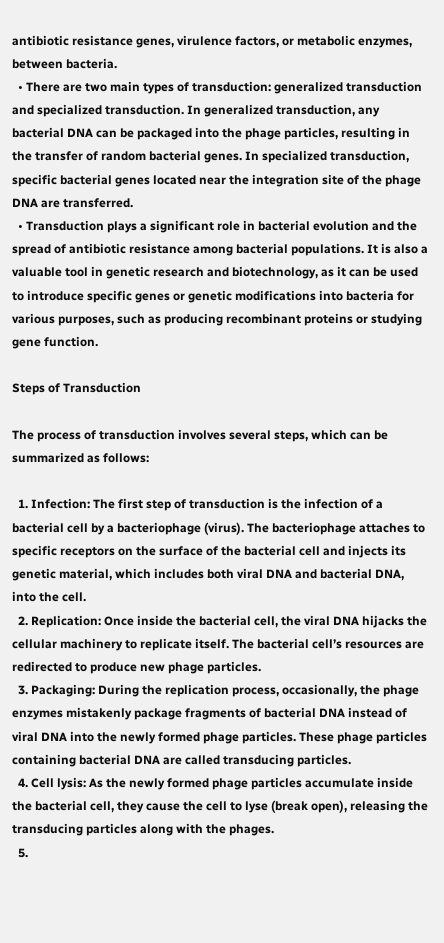antibiotic resistance genes, virulence factors, or metabolic enzymes, between bacteria.
  • There are two main types of transduction: generalized transduction and specialized transduction. In generalized transduction, any bacterial DNA can be packaged into the phage particles, resulting in the transfer of random bacterial genes. In specialized transduction, specific bacterial genes located near the integration site of the phage DNA are transferred.
  • Transduction plays a significant role in bacterial evolution and the spread of antibiotic resistance among bacterial populations. It is also a valuable tool in genetic research and biotechnology, as it can be used to introduce specific genes or genetic modifications into bacteria for various purposes, such as producing recombinant proteins or studying gene function.

Steps of Transduction

The process of transduction involves several steps, which can be summarized as follows:

  1. Infection: The first step of transduction is the infection of a bacterial cell by a bacteriophage (virus). The bacteriophage attaches to specific receptors on the surface of the bacterial cell and injects its genetic material, which includes both viral DNA and bacterial DNA, into the cell.
  2. Replication: Once inside the bacterial cell, the viral DNA hijacks the cellular machinery to replicate itself. The bacterial cell’s resources are redirected to produce new phage particles.
  3. Packaging: During the replication process, occasionally, the phage enzymes mistakenly package fragments of bacterial DNA instead of viral DNA into the newly formed phage particles. These phage particles containing bacterial DNA are called transducing particles.
  4. Cell lysis: As the newly formed phage particles accumulate inside the bacterial cell, they cause the cell to lyse (break open), releasing the transducing particles along with the phages.
  5.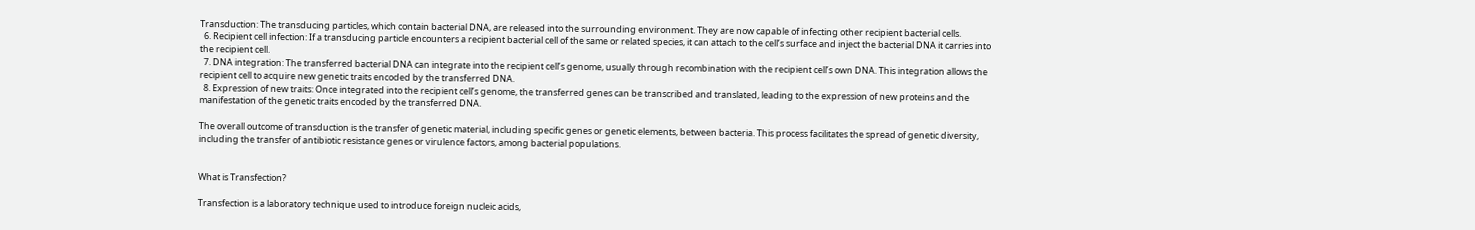Transduction: The transducing particles, which contain bacterial DNA, are released into the surrounding environment. They are now capable of infecting other recipient bacterial cells.
  6. Recipient cell infection: If a transducing particle encounters a recipient bacterial cell of the same or related species, it can attach to the cell’s surface and inject the bacterial DNA it carries into the recipient cell.
  7. DNA integration: The transferred bacterial DNA can integrate into the recipient cell’s genome, usually through recombination with the recipient cell’s own DNA. This integration allows the recipient cell to acquire new genetic traits encoded by the transferred DNA.
  8. Expression of new traits: Once integrated into the recipient cell’s genome, the transferred genes can be transcribed and translated, leading to the expression of new proteins and the manifestation of the genetic traits encoded by the transferred DNA.

The overall outcome of transduction is the transfer of genetic material, including specific genes or genetic elements, between bacteria. This process facilitates the spread of genetic diversity, including the transfer of antibiotic resistance genes or virulence factors, among bacterial populations.


What is Transfection?

Transfection is a laboratory technique used to introduce foreign nucleic acids,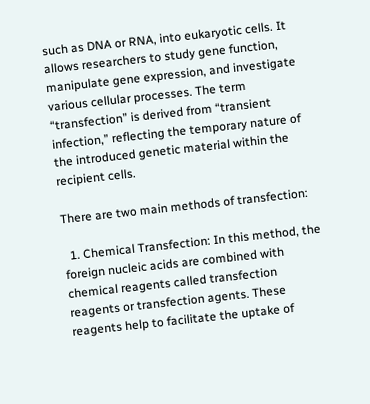such as DNA or RNA, into eukaryotic cells. It allows researchers to study gene function, manipulate gene expression, and investigate various cellular processes. The term “transfection” is derived from “transient infection,” reflecting the temporary nature of the introduced genetic material within the recipient cells.

There are two main methods of transfection:

  1. Chemical Transfection: In this method, the foreign nucleic acids are combined with chemical reagents called transfection reagents or transfection agents. These reagents help to facilitate the uptake of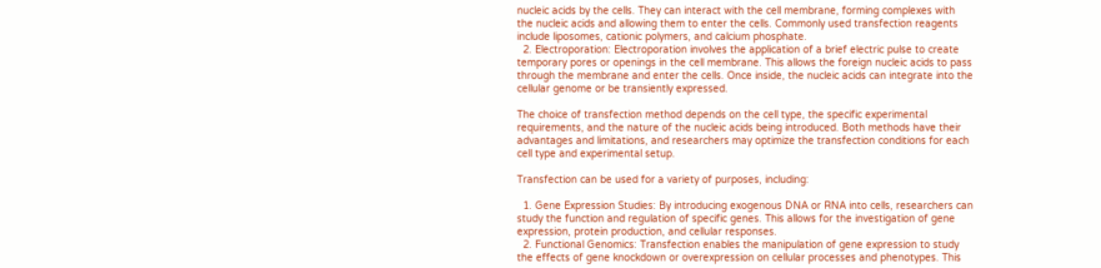nucleic acids by the cells. They can interact with the cell membrane, forming complexes with the nucleic acids and allowing them to enter the cells. Commonly used transfection reagents include liposomes, cationic polymers, and calcium phosphate.
  2. Electroporation: Electroporation involves the application of a brief electric pulse to create temporary pores or openings in the cell membrane. This allows the foreign nucleic acids to pass through the membrane and enter the cells. Once inside, the nucleic acids can integrate into the cellular genome or be transiently expressed.

The choice of transfection method depends on the cell type, the specific experimental requirements, and the nature of the nucleic acids being introduced. Both methods have their advantages and limitations, and researchers may optimize the transfection conditions for each cell type and experimental setup.

Transfection can be used for a variety of purposes, including:

  1. Gene Expression Studies: By introducing exogenous DNA or RNA into cells, researchers can study the function and regulation of specific genes. This allows for the investigation of gene expression, protein production, and cellular responses.
  2. Functional Genomics: Transfection enables the manipulation of gene expression to study the effects of gene knockdown or overexpression on cellular processes and phenotypes. This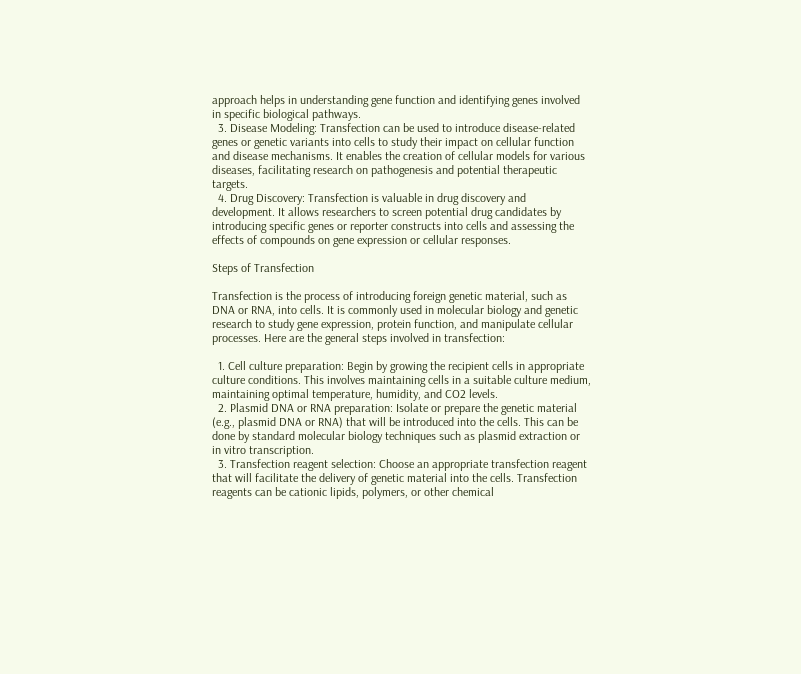approach helps in understanding gene function and identifying genes involved in specific biological pathways.
  3. Disease Modeling: Transfection can be used to introduce disease-related genes or genetic variants into cells to study their impact on cellular function and disease mechanisms. It enables the creation of cellular models for various diseases, facilitating research on pathogenesis and potential therapeutic targets.
  4. Drug Discovery: Transfection is valuable in drug discovery and development. It allows researchers to screen potential drug candidates by introducing specific genes or reporter constructs into cells and assessing the effects of compounds on gene expression or cellular responses.

Steps of Transfection

Transfection is the process of introducing foreign genetic material, such as DNA or RNA, into cells. It is commonly used in molecular biology and genetic research to study gene expression, protein function, and manipulate cellular processes. Here are the general steps involved in transfection:

  1. Cell culture preparation: Begin by growing the recipient cells in appropriate culture conditions. This involves maintaining cells in a suitable culture medium, maintaining optimal temperature, humidity, and CO2 levels.
  2. Plasmid DNA or RNA preparation: Isolate or prepare the genetic material (e.g., plasmid DNA or RNA) that will be introduced into the cells. This can be done by standard molecular biology techniques such as plasmid extraction or in vitro transcription.
  3. Transfection reagent selection: Choose an appropriate transfection reagent that will facilitate the delivery of genetic material into the cells. Transfection reagents can be cationic lipids, polymers, or other chemical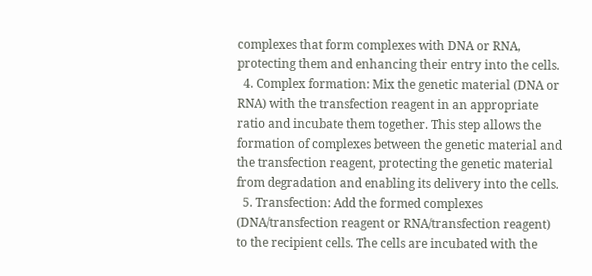complexes that form complexes with DNA or RNA, protecting them and enhancing their entry into the cells.
  4. Complex formation: Mix the genetic material (DNA or RNA) with the transfection reagent in an appropriate ratio and incubate them together. This step allows the formation of complexes between the genetic material and the transfection reagent, protecting the genetic material from degradation and enabling its delivery into the cells.
  5. Transfection: Add the formed complexes (DNA/transfection reagent or RNA/transfection reagent) to the recipient cells. The cells are incubated with the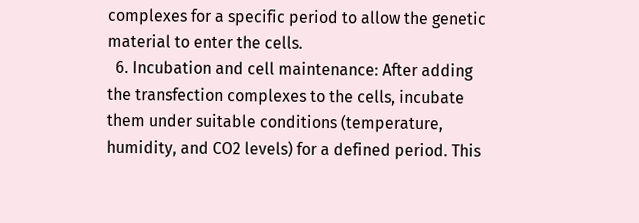complexes for a specific period to allow the genetic material to enter the cells.
  6. Incubation and cell maintenance: After adding the transfection complexes to the cells, incubate them under suitable conditions (temperature, humidity, and CO2 levels) for a defined period. This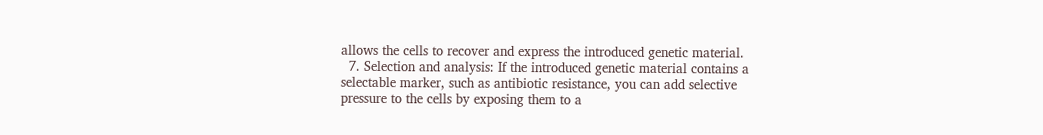allows the cells to recover and express the introduced genetic material.
  7. Selection and analysis: If the introduced genetic material contains a selectable marker, such as antibiotic resistance, you can add selective pressure to the cells by exposing them to a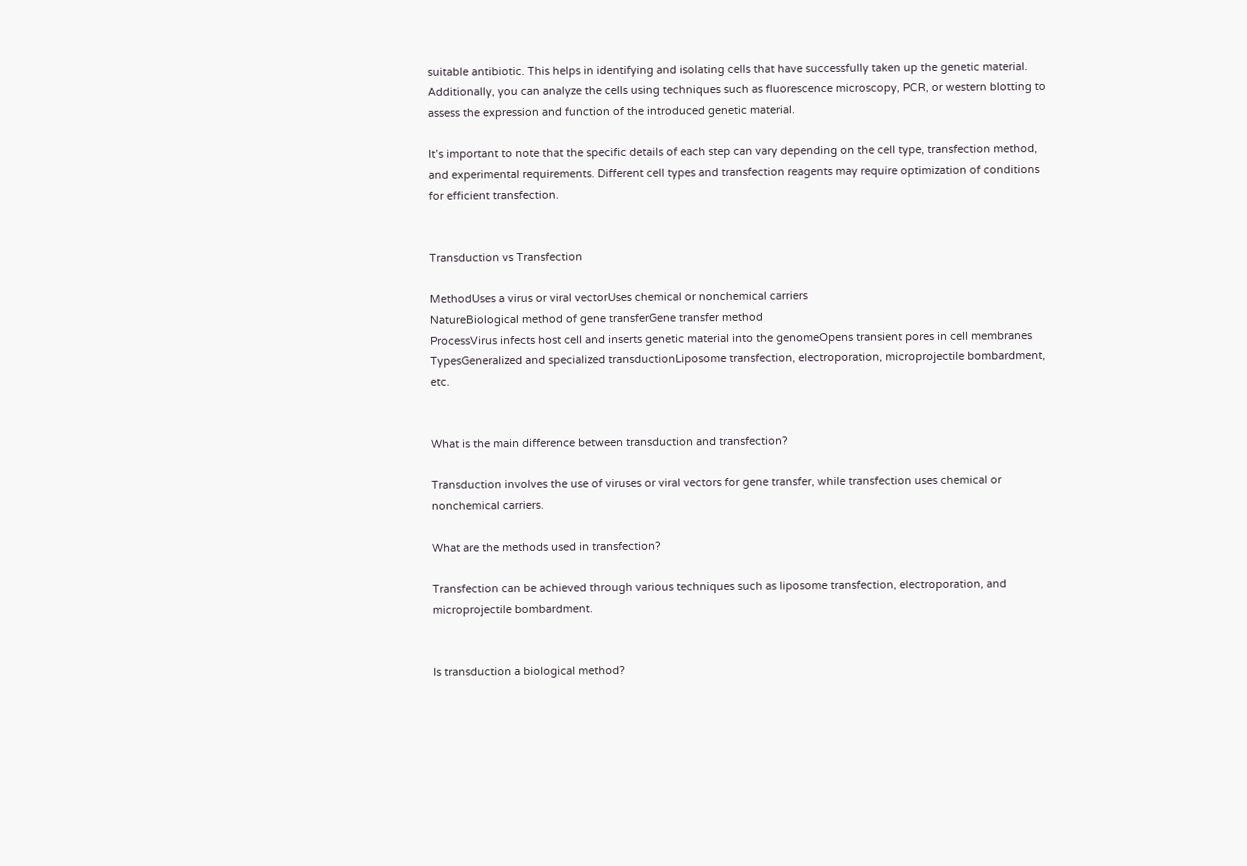suitable antibiotic. This helps in identifying and isolating cells that have successfully taken up the genetic material. Additionally, you can analyze the cells using techniques such as fluorescence microscopy, PCR, or western blotting to assess the expression and function of the introduced genetic material.

It’s important to note that the specific details of each step can vary depending on the cell type, transfection method, and experimental requirements. Different cell types and transfection reagents may require optimization of conditions for efficient transfection.


Transduction vs Transfection

MethodUses a virus or viral vectorUses chemical or nonchemical carriers
NatureBiological method of gene transferGene transfer method
ProcessVirus infects host cell and inserts genetic material into the genomeOpens transient pores in cell membranes
TypesGeneralized and specialized transductionLiposome transfection, electroporation, microprojectile bombardment, etc.


What is the main difference between transduction and transfection?

Transduction involves the use of viruses or viral vectors for gene transfer, while transfection uses chemical or nonchemical carriers.

What are the methods used in transfection?

Transfection can be achieved through various techniques such as liposome transfection, electroporation, and microprojectile bombardment.


Is transduction a biological method?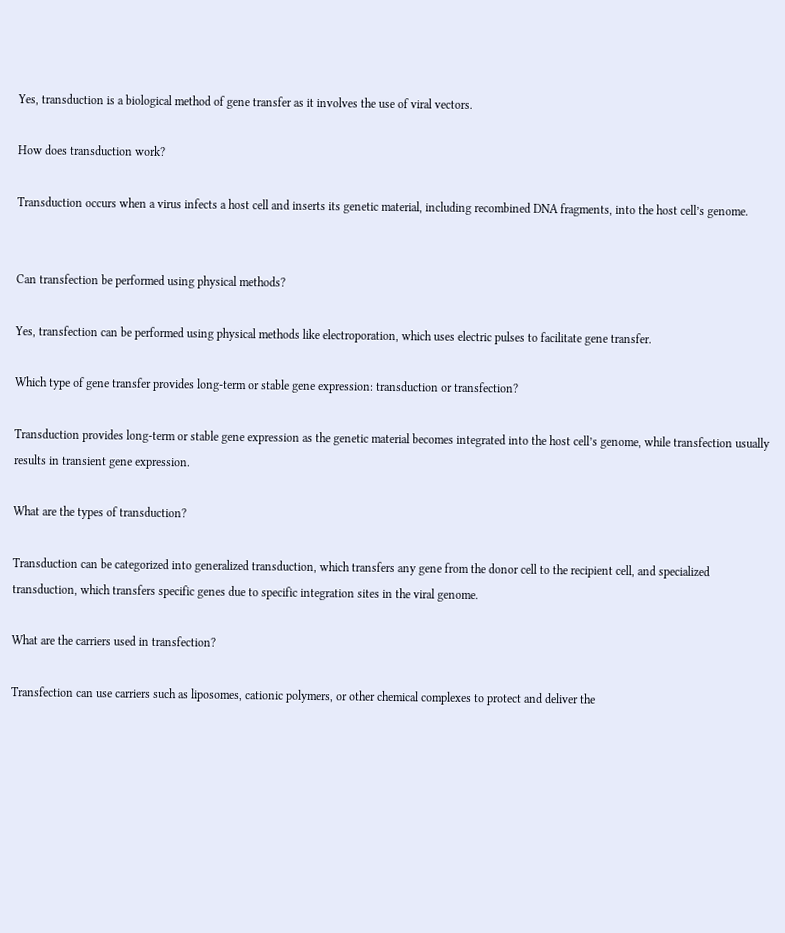Yes, transduction is a biological method of gene transfer as it involves the use of viral vectors.

How does transduction work?

Transduction occurs when a virus infects a host cell and inserts its genetic material, including recombined DNA fragments, into the host cell’s genome.


Can transfection be performed using physical methods?

Yes, transfection can be performed using physical methods like electroporation, which uses electric pulses to facilitate gene transfer.

Which type of gene transfer provides long-term or stable gene expression: transduction or transfection?

Transduction provides long-term or stable gene expression as the genetic material becomes integrated into the host cell’s genome, while transfection usually results in transient gene expression.

What are the types of transduction?

Transduction can be categorized into generalized transduction, which transfers any gene from the donor cell to the recipient cell, and specialized transduction, which transfers specific genes due to specific integration sites in the viral genome.

What are the carriers used in transfection?

Transfection can use carriers such as liposomes, cationic polymers, or other chemical complexes to protect and deliver the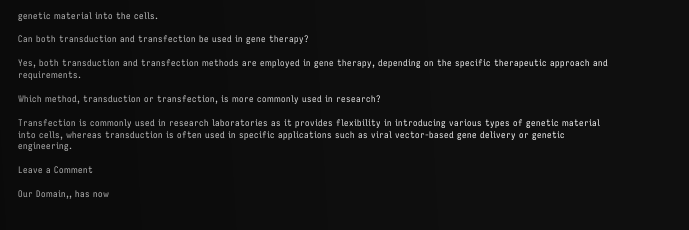genetic material into the cells.

Can both transduction and transfection be used in gene therapy?

Yes, both transduction and transfection methods are employed in gene therapy, depending on the specific therapeutic approach and requirements.

Which method, transduction or transfection, is more commonly used in research?

Transfection is commonly used in research laboratories as it provides flexibility in introducing various types of genetic material into cells, whereas transduction is often used in specific applications such as viral vector-based gene delivery or genetic engineering.

Leave a Comment

Our Domain,, has now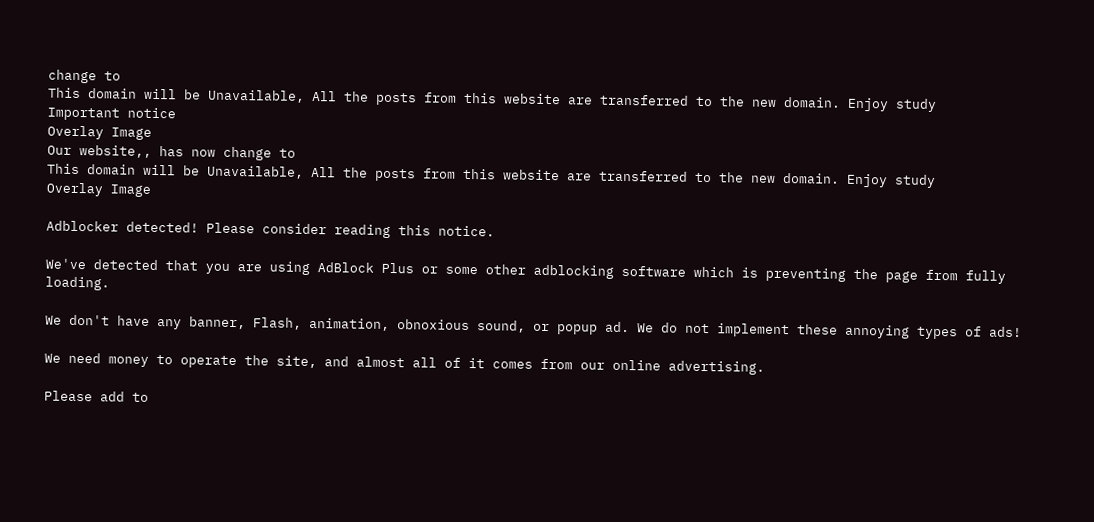change to
This domain will be Unavailable, All the posts from this website are transferred to the new domain. Enjoy study
Important notice
Overlay Image
Our website,, has now change to
This domain will be Unavailable, All the posts from this website are transferred to the new domain. Enjoy study
Overlay Image

Adblocker detected! Please consider reading this notice.

We've detected that you are using AdBlock Plus or some other adblocking software which is preventing the page from fully loading.

We don't have any banner, Flash, animation, obnoxious sound, or popup ad. We do not implement these annoying types of ads!

We need money to operate the site, and almost all of it comes from our online advertising.

Please add to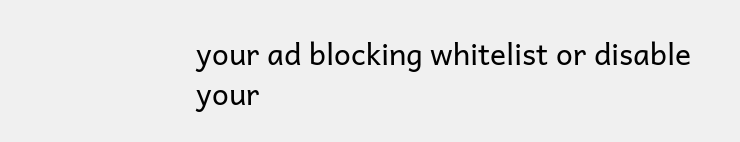your ad blocking whitelist or disable your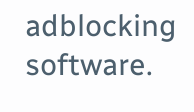adblocking software.